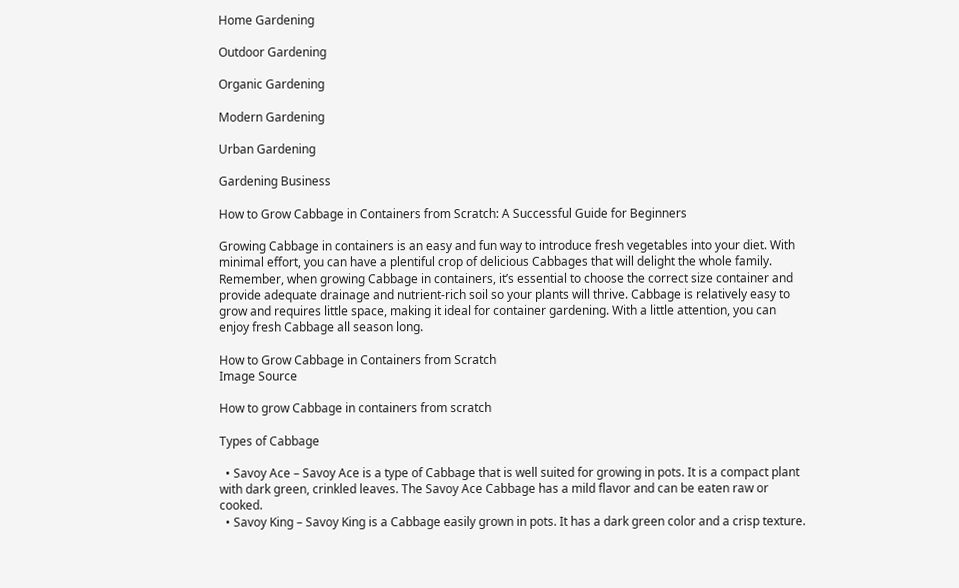Home Gardening

Outdoor Gardening

Organic Gardening

Modern Gardening

Urban Gardening

Gardening Business

How to Grow Cabbage in Containers from Scratch: A Successful Guide for Beginners

Growing Cabbage in containers is an easy and fun way to introduce fresh vegetables into your diet. With minimal effort, you can have a plentiful crop of delicious Cabbages that will delight the whole family. Remember, when growing Cabbage in containers, it’s essential to choose the correct size container and provide adequate drainage and nutrient-rich soil so your plants will thrive. Cabbage is relatively easy to grow and requires little space, making it ideal for container gardening. With a little attention, you can enjoy fresh Cabbage all season long.

How to Grow Cabbage in Containers from Scratch
Image Source

How to grow Cabbage in containers from scratch

Types of Cabbage

  • Savoy Ace – Savoy Ace is a type of Cabbage that is well suited for growing in pots. It is a compact plant with dark green, crinkled leaves. The Savoy Ace Cabbage has a mild flavor and can be eaten raw or cooked.
  • Savoy King – Savoy King is a Cabbage easily grown in pots. It has a dark green color and a crisp texture.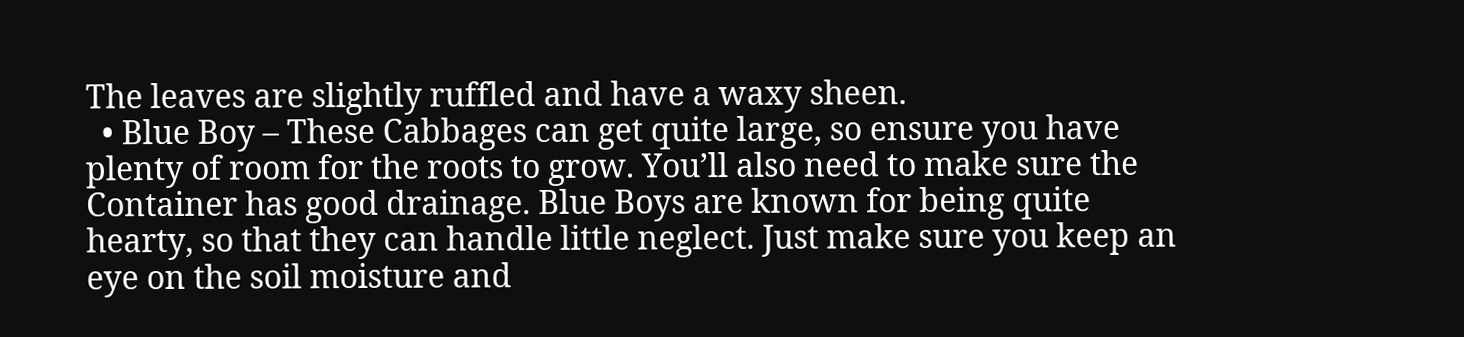The leaves are slightly ruffled and have a waxy sheen.
  • Blue Boy – These Cabbages can get quite large, so ensure you have plenty of room for the roots to grow. You’ll also need to make sure the Container has good drainage. Blue Boys are known for being quite hearty, so that they can handle little neglect. Just make sure you keep an eye on the soil moisture and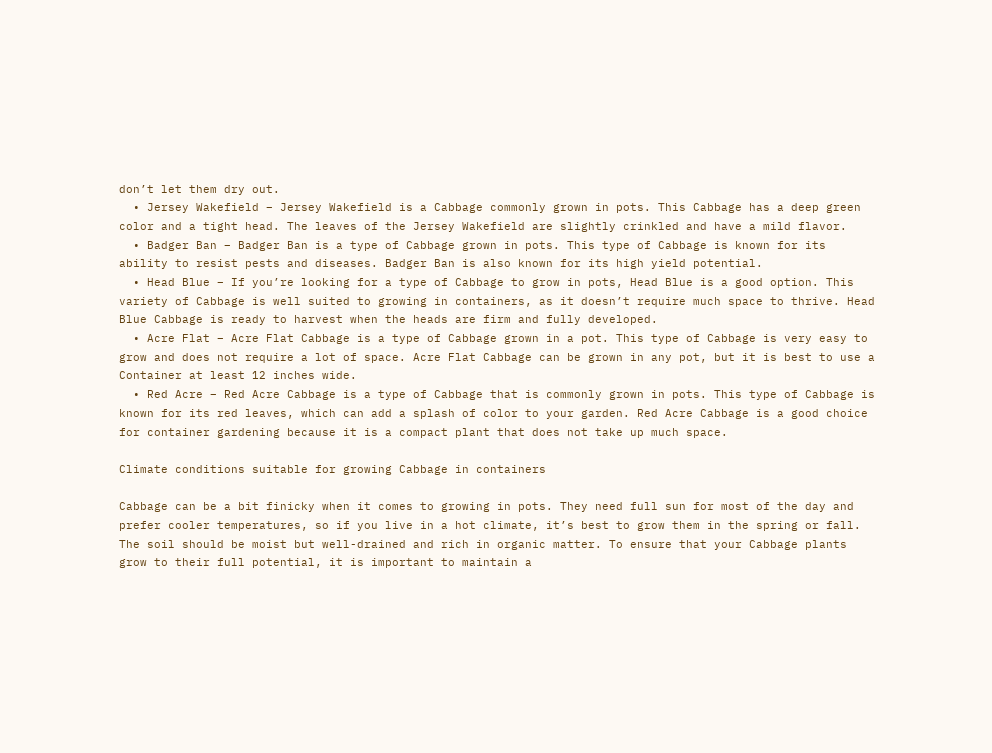don’t let them dry out.
  • Jersey Wakefield – Jersey Wakefield is a Cabbage commonly grown in pots. This Cabbage has a deep green color and a tight head. The leaves of the Jersey Wakefield are slightly crinkled and have a mild flavor.
  • Badger Ban – Badger Ban is a type of Cabbage grown in pots. This type of Cabbage is known for its ability to resist pests and diseases. Badger Ban is also known for its high yield potential.
  • Head Blue – If you’re looking for a type of Cabbage to grow in pots, Head Blue is a good option. This variety of Cabbage is well suited to growing in containers, as it doesn’t require much space to thrive. Head Blue Cabbage is ready to harvest when the heads are firm and fully developed.
  • Acre Flat – Acre Flat Cabbage is a type of Cabbage grown in a pot. This type of Cabbage is very easy to grow and does not require a lot of space. Acre Flat Cabbage can be grown in any pot, but it is best to use a Container at least 12 inches wide.
  • Red Acre – Red Acre Cabbage is a type of Cabbage that is commonly grown in pots. This type of Cabbage is known for its red leaves, which can add a splash of color to your garden. Red Acre Cabbage is a good choice for container gardening because it is a compact plant that does not take up much space.

Climate conditions suitable for growing Cabbage in containers

Cabbage can be a bit finicky when it comes to growing in pots. They need full sun for most of the day and prefer cooler temperatures, so if you live in a hot climate, it’s best to grow them in the spring or fall. The soil should be moist but well-drained and rich in organic matter. To ensure that your Cabbage plants grow to their full potential, it is important to maintain a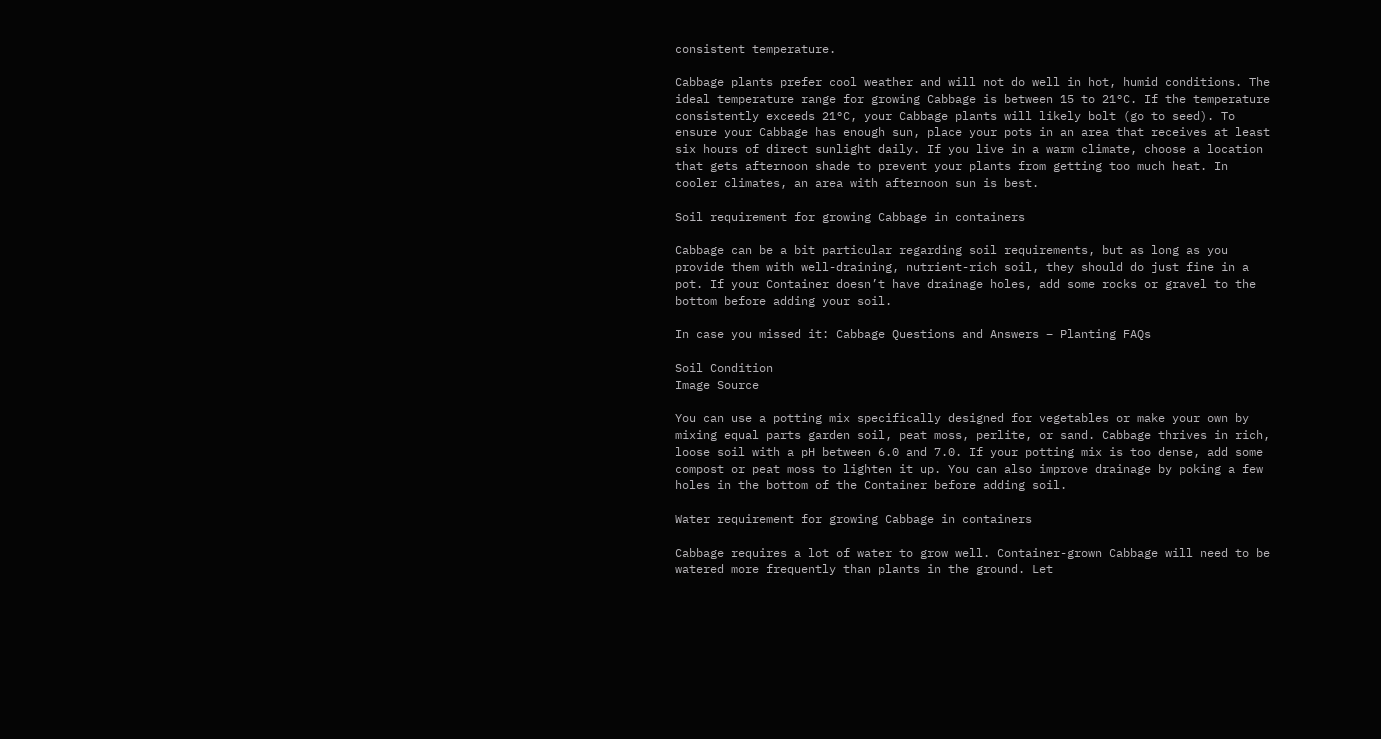consistent temperature.

Cabbage plants prefer cool weather and will not do well in hot, humid conditions. The ideal temperature range for growing Cabbage is between 15 to 21°C. If the temperature consistently exceeds 21°C, your Cabbage plants will likely bolt (go to seed). To ensure your Cabbage has enough sun, place your pots in an area that receives at least six hours of direct sunlight daily. If you live in a warm climate, choose a location that gets afternoon shade to prevent your plants from getting too much heat. In cooler climates, an area with afternoon sun is best.

Soil requirement for growing Cabbage in containers

Cabbage can be a bit particular regarding soil requirements, but as long as you provide them with well-draining, nutrient-rich soil, they should do just fine in a pot. If your Container doesn’t have drainage holes, add some rocks or gravel to the bottom before adding your soil.

In case you missed it: Cabbage Questions and Answers – Planting FAQs

Soil Condition
Image Source

You can use a potting mix specifically designed for vegetables or make your own by mixing equal parts garden soil, peat moss, perlite, or sand. Cabbage thrives in rich, loose soil with a pH between 6.0 and 7.0. If your potting mix is too dense, add some compost or peat moss to lighten it up. You can also improve drainage by poking a few holes in the bottom of the Container before adding soil.

Water requirement for growing Cabbage in containers

Cabbage requires a lot of water to grow well. Container-grown Cabbage will need to be watered more frequently than plants in the ground. Let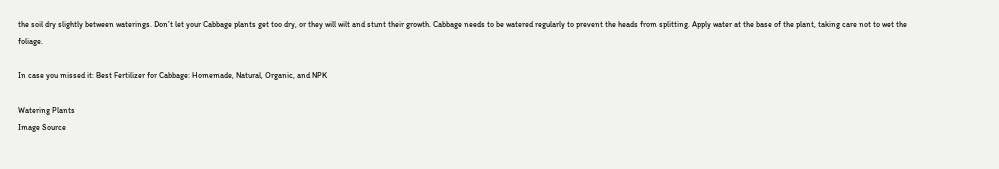the soil dry slightly between waterings. Don’t let your Cabbage plants get too dry, or they will wilt and stunt their growth. Cabbage needs to be watered regularly to prevent the heads from splitting. Apply water at the base of the plant, taking care not to wet the foliage.

In case you missed it: Best Fertilizer for Cabbage: Homemade, Natural, Organic, and NPK

Watering Plants
Image Source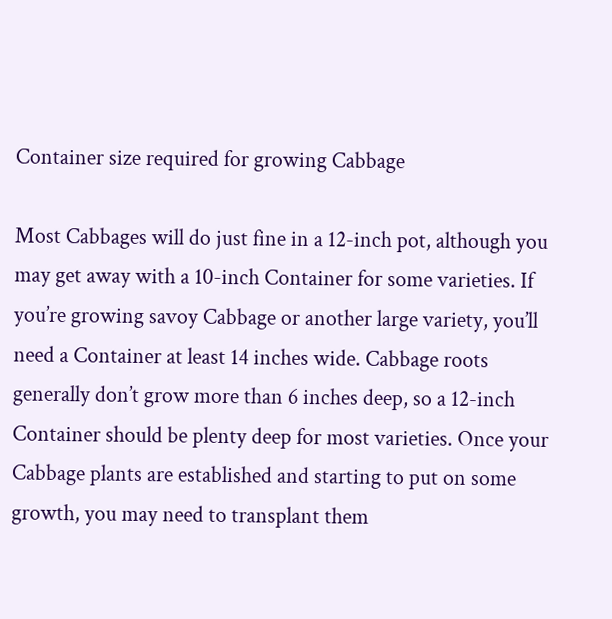Container size required for growing Cabbage

Most Cabbages will do just fine in a 12-inch pot, although you may get away with a 10-inch Container for some varieties. If you’re growing savoy Cabbage or another large variety, you’ll need a Container at least 14 inches wide. Cabbage roots generally don’t grow more than 6 inches deep, so a 12-inch Container should be plenty deep for most varieties. Once your Cabbage plants are established and starting to put on some growth, you may need to transplant them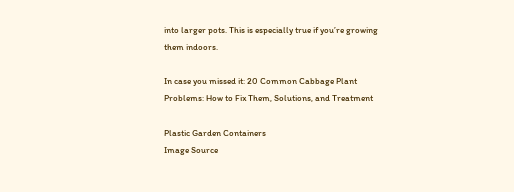into larger pots. This is especially true if you’re growing them indoors.

In case you missed it: 20 Common Cabbage Plant Problems: How to Fix Them, Solutions, and Treatment

Plastic Garden Containers
Image Source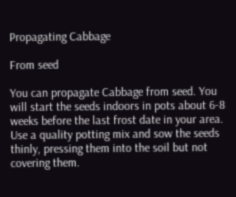Propagating Cabbage

From seed

You can propagate Cabbage from seed. You will start the seeds indoors in pots about 6-8 weeks before the last frost date in your area. Use a quality potting mix and sow the seeds thinly, pressing them into the soil but not covering them.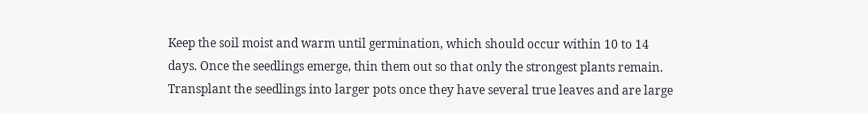Keep the soil moist and warm until germination, which should occur within 10 to 14 days. Once the seedlings emerge, thin them out so that only the strongest plants remain. Transplant the seedlings into larger pots once they have several true leaves and are large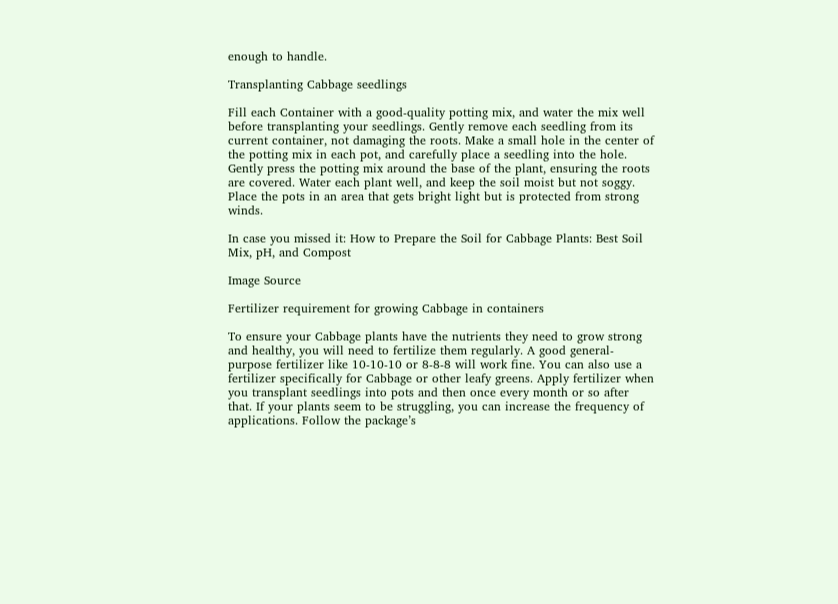enough to handle.

Transplanting Cabbage seedlings

Fill each Container with a good-quality potting mix, and water the mix well before transplanting your seedlings. Gently remove each seedling from its current container, not damaging the roots. Make a small hole in the center of the potting mix in each pot, and carefully place a seedling into the hole. Gently press the potting mix around the base of the plant, ensuring the roots are covered. Water each plant well, and keep the soil moist but not soggy. Place the pots in an area that gets bright light but is protected from strong winds.

In case you missed it: How to Prepare the Soil for Cabbage Plants: Best Soil Mix, pH, and Compost

Image Source

Fertilizer requirement for growing Cabbage in containers

To ensure your Cabbage plants have the nutrients they need to grow strong and healthy, you will need to fertilize them regularly. A good general-purpose fertilizer like 10-10-10 or 8-8-8 will work fine. You can also use a fertilizer specifically for Cabbage or other leafy greens. Apply fertilizer when you transplant seedlings into pots and then once every month or so after that. If your plants seem to be struggling, you can increase the frequency of applications. Follow the package’s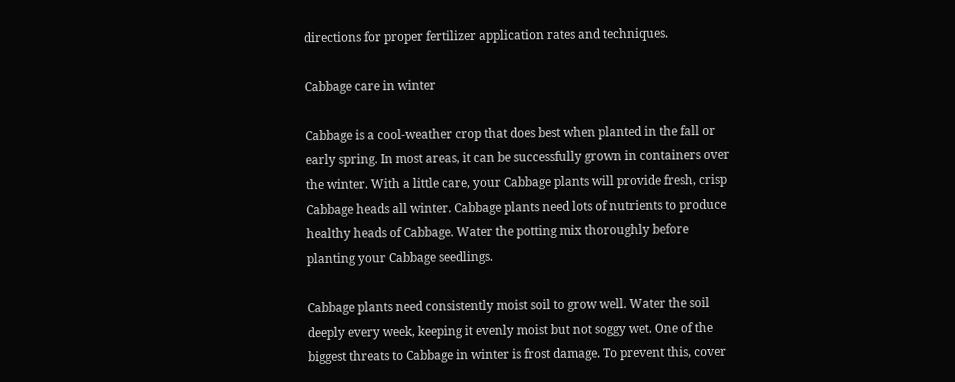directions for proper fertilizer application rates and techniques.

Cabbage care in winter

Cabbage is a cool-weather crop that does best when planted in the fall or early spring. In most areas, it can be successfully grown in containers over the winter. With a little care, your Cabbage plants will provide fresh, crisp Cabbage heads all winter. Cabbage plants need lots of nutrients to produce healthy heads of Cabbage. Water the potting mix thoroughly before planting your Cabbage seedlings.

Cabbage plants need consistently moist soil to grow well. Water the soil deeply every week, keeping it evenly moist but not soggy wet. One of the biggest threats to Cabbage in winter is frost damage. To prevent this, cover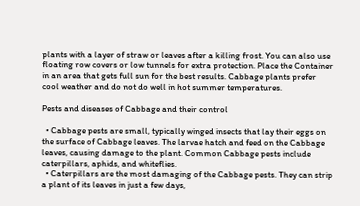plants with a layer of straw or leaves after a killing frost. You can also use floating row covers or low tunnels for extra protection. Place the Container in an area that gets full sun for the best results. Cabbage plants prefer cool weather and do not do well in hot summer temperatures.

Pests and diseases of Cabbage and their control

  • Cabbage pests are small, typically winged insects that lay their eggs on the surface of Cabbage leaves. The larvae hatch and feed on the Cabbage leaves, causing damage to the plant. Common Cabbage pests include caterpillars, aphids, and whiteflies.
  • Caterpillars are the most damaging of the Cabbage pests. They can strip a plant of its leaves in just a few days,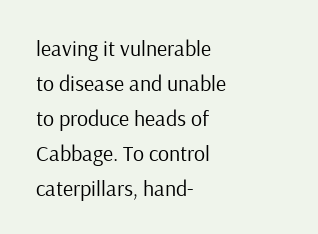leaving it vulnerable to disease and unable to produce heads of Cabbage. To control caterpillars, hand-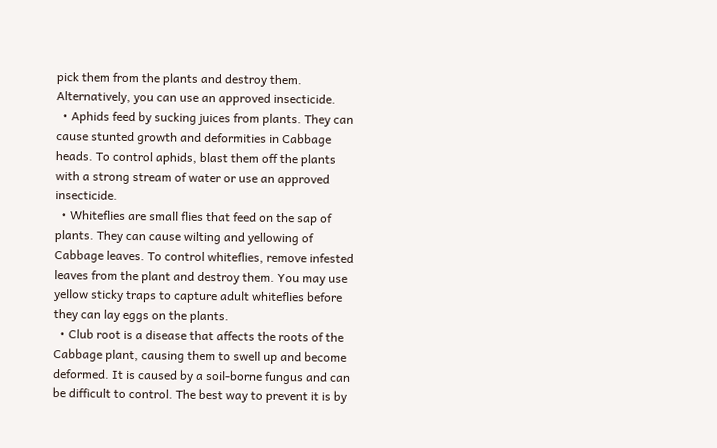pick them from the plants and destroy them. Alternatively, you can use an approved insecticide.
  • Aphids feed by sucking juices from plants. They can cause stunted growth and deformities in Cabbage heads. To control aphids, blast them off the plants with a strong stream of water or use an approved insecticide.
  • Whiteflies are small flies that feed on the sap of plants. They can cause wilting and yellowing of Cabbage leaves. To control whiteflies, remove infested leaves from the plant and destroy them. You may use yellow sticky traps to capture adult whiteflies before they can lay eggs on the plants.
  • Club root is a disease that affects the roots of the Cabbage plant, causing them to swell up and become deformed. It is caused by a soil-borne fungus and can be difficult to control. The best way to prevent it is by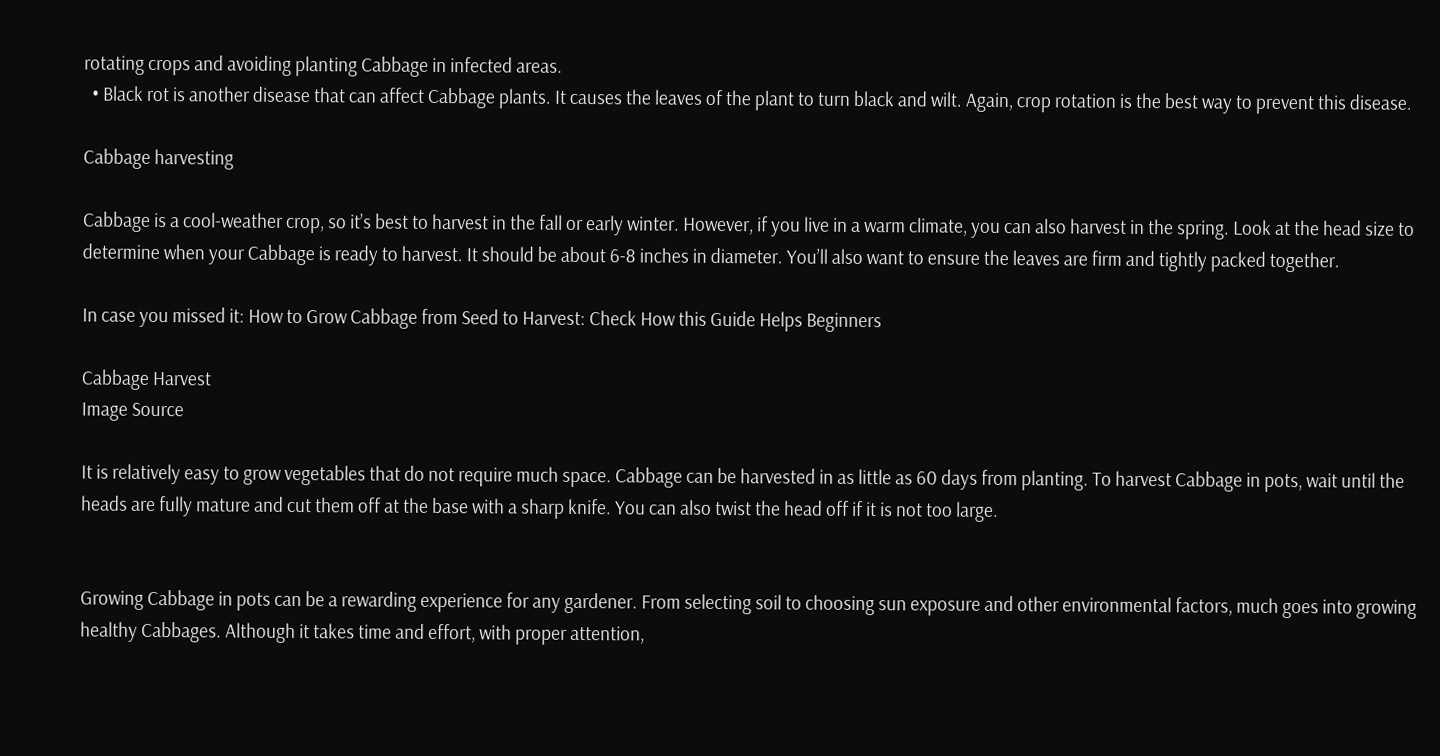rotating crops and avoiding planting Cabbage in infected areas.
  • Black rot is another disease that can affect Cabbage plants. It causes the leaves of the plant to turn black and wilt. Again, crop rotation is the best way to prevent this disease.

Cabbage harvesting

Cabbage is a cool-weather crop, so it’s best to harvest in the fall or early winter. However, if you live in a warm climate, you can also harvest in the spring. Look at the head size to determine when your Cabbage is ready to harvest. It should be about 6-8 inches in diameter. You’ll also want to ensure the leaves are firm and tightly packed together.

In case you missed it: How to Grow Cabbage from Seed to Harvest: Check How this Guide Helps Beginners

Cabbage Harvest
Image Source

It is relatively easy to grow vegetables that do not require much space. Cabbage can be harvested in as little as 60 days from planting. To harvest Cabbage in pots, wait until the heads are fully mature and cut them off at the base with a sharp knife. You can also twist the head off if it is not too large.


Growing Cabbage in pots can be a rewarding experience for any gardener. From selecting soil to choosing sun exposure and other environmental factors, much goes into growing healthy Cabbages. Although it takes time and effort, with proper attention,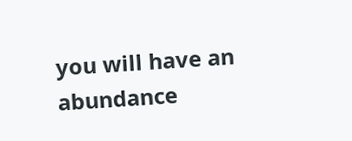you will have an abundance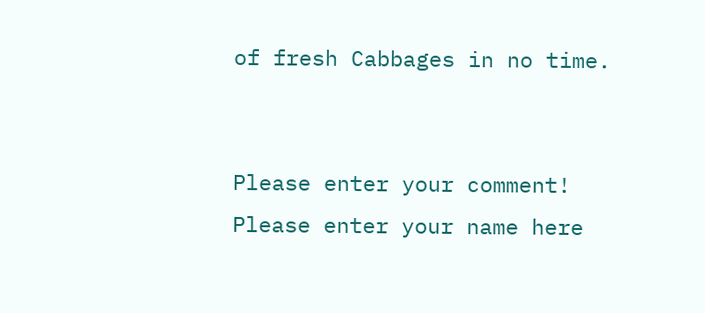of fresh Cabbages in no time.


Please enter your comment!
Please enter your name here